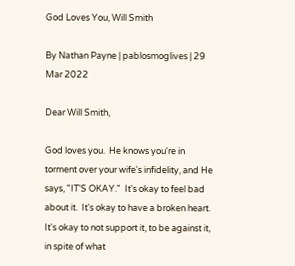God Loves You, Will Smith

By Nathan Payne | pablosmoglives | 29 Mar 2022

Dear Will Smith,

God loves you.  He knows you're in torment over your wife's infidelity, and He says, "IT'S OKAY."  It's okay to feel bad about it.  It's okay to have a broken heart.  It's okay to not support it, to be against it, in spite of what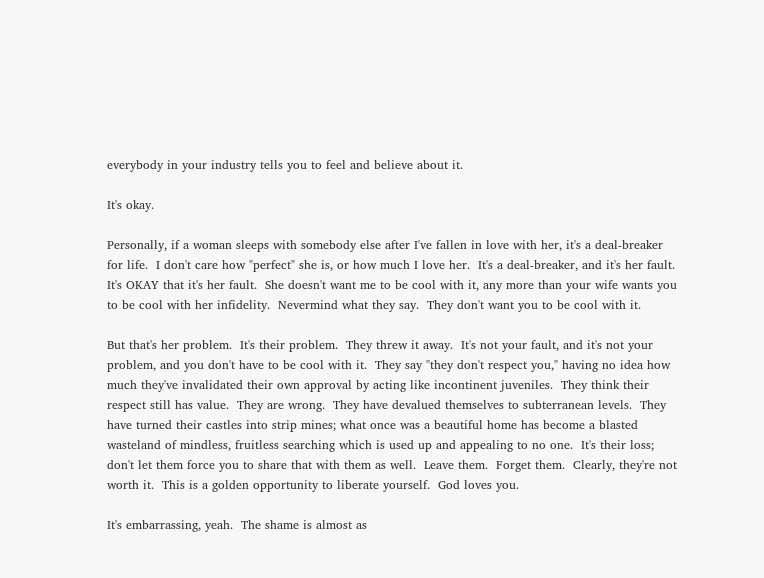everybody in your industry tells you to feel and believe about it.

It's okay.

Personally, if a woman sleeps with somebody else after I've fallen in love with her, it's a deal-breaker for life.  I don't care how "perfect" she is, or how much I love her.  It's a deal-breaker, and it's her fault.  It's OKAY that it's her fault.  She doesn't want me to be cool with it, any more than your wife wants you to be cool with her infidelity.  Nevermind what they say.  They don't want you to be cool with it.

But that's her problem.  It's their problem.  They threw it away.  It's not your fault, and it's not your problem, and you don't have to be cool with it.  They say "they don't respect you," having no idea how much they've invalidated their own approval by acting like incontinent juveniles.  They think their respect still has value.  They are wrong.  They have devalued themselves to subterranean levels.  They have turned their castles into strip mines; what once was a beautiful home has become a blasted wasteland of mindless, fruitless searching which is used up and appealing to no one.  It's their loss; don't let them force you to share that with them as well.  Leave them.  Forget them.  Clearly, they're not worth it.  This is a golden opportunity to liberate yourself.  God loves you.

It's embarrassing, yeah.  The shame is almost as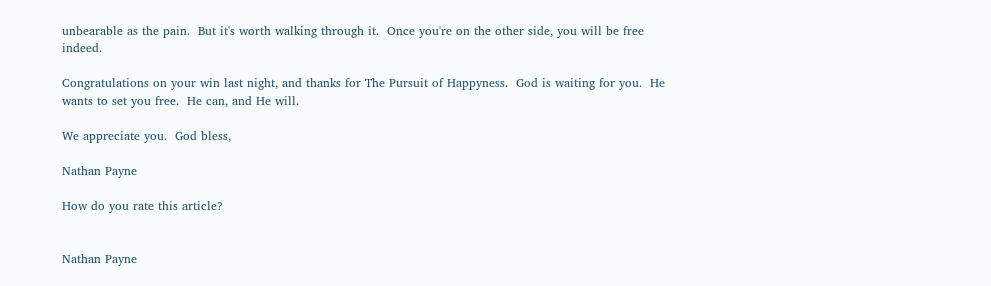unbearable as the pain.  But it's worth walking through it.  Once you're on the other side, you will be free indeed.

Congratulations on your win last night, and thanks for The Pursuit of Happyness.  God is waiting for you.  He wants to set you free.  He can, and He will.

We appreciate you.  God bless,

Nathan Payne

How do you rate this article?


Nathan Payne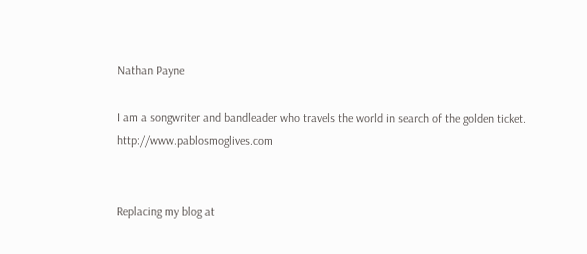Nathan Payne

I am a songwriter and bandleader who travels the world in search of the golden ticket. http://www.pablosmoglives.com


Replacing my blog at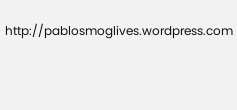http://pablosmoglives.wordpress.com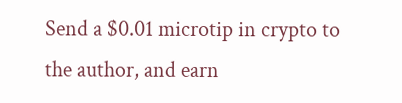Send a $0.01 microtip in crypto to the author, and earn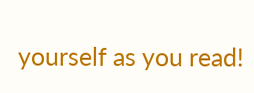yourself as you read!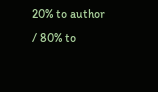20% to author / 80% to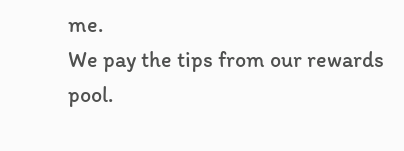me.
We pay the tips from our rewards pool.